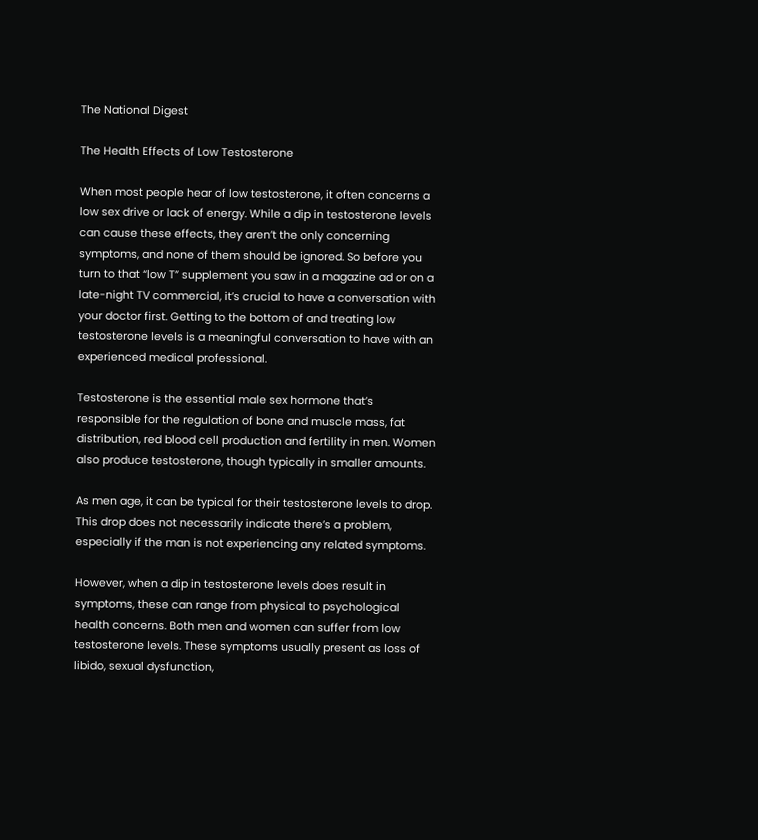The National Digest

The Health Effects of Low Testosterone

When most people hear of low testosterone, it often concerns a low sex drive or lack of energy. While a dip in testosterone levels can cause these effects, they aren’t the only concerning symptoms, and none of them should be ignored. So before you turn to that “low T” supplement you saw in a magazine ad or on a late-night TV commercial, it’s crucial to have a conversation with your doctor first. Getting to the bottom of and treating low testosterone levels is a meaningful conversation to have with an experienced medical professional.

Testosterone is the essential male sex hormone that’s responsible for the regulation of bone and muscle mass, fat distribution, red blood cell production and fertility in men. Women also produce testosterone, though typically in smaller amounts.

As men age, it can be typical for their testosterone levels to drop. This drop does not necessarily indicate there’s a problem, especially if the man is not experiencing any related symptoms.

However, when a dip in testosterone levels does result in symptoms, these can range from physical to psychological health concerns. Both men and women can suffer from low testosterone levels. These symptoms usually present as loss of libido, sexual dysfunction,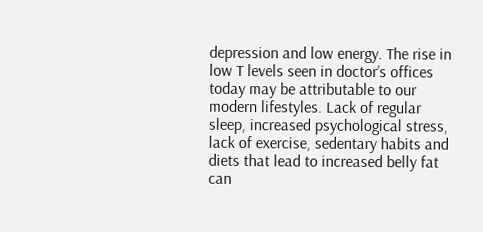depression and low energy. The rise in low T levels seen in doctor’s offices today may be attributable to our modern lifestyles. Lack of regular sleep, increased psychological stress, lack of exercise, sedentary habits and diets that lead to increased belly fat can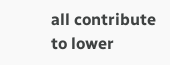all contribute to lower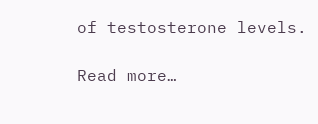of testosterone levels.

Read more…